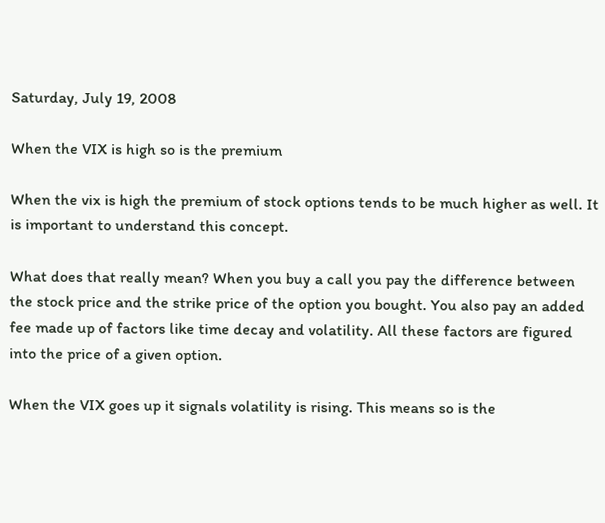Saturday, July 19, 2008

When the VIX is high so is the premium

When the vix is high the premium of stock options tends to be much higher as well. It is important to understand this concept.

What does that really mean? When you buy a call you pay the difference between the stock price and the strike price of the option you bought. You also pay an added fee made up of factors like time decay and volatility. All these factors are figured into the price of a given option.

When the VIX goes up it signals volatility is rising. This means so is the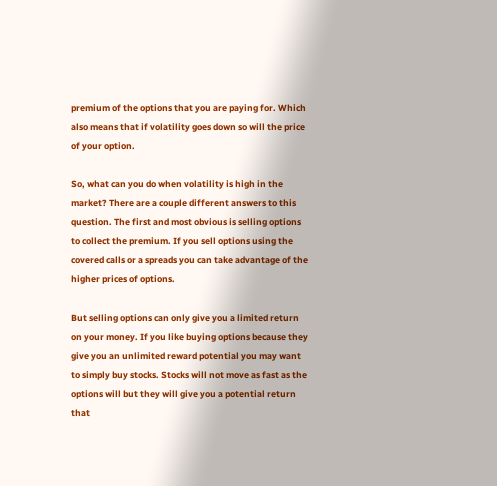premium of the options that you are paying for. Which also means that if volatility goes down so will the price of your option.

So, what can you do when volatility is high in the market? There are a couple different answers to this question. The first and most obvious is selling options to collect the premium. If you sell options using the covered calls or a spreads you can take advantage of the higher prices of options.

But selling options can only give you a limited return on your money. If you like buying options because they give you an unlimited reward potential you may want to simply buy stocks. Stocks will not move as fast as the options will but they will give you a potential return that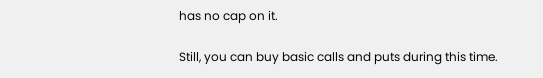has no cap on it.

Still, you can buy basic calls and puts during this time.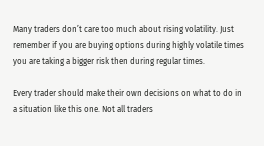Many traders don’t care too much about rising volatility. Just remember if you are buying options during highly volatile times you are taking a bigger risk then during regular times.

Every trader should make their own decisions on what to do in a situation like this one. Not all traders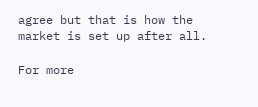agree but that is how the market is set up after all.

For more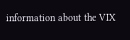information about the VIX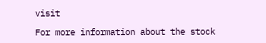visit

For more information about the stock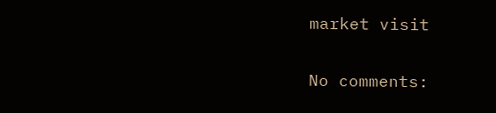market visit

No comments: